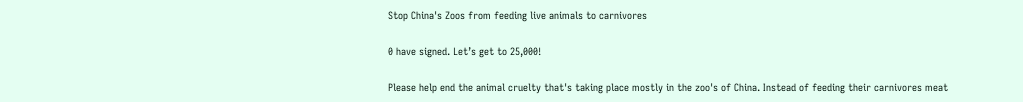Stop China's Zoos from feeding live animals to carnivores

0 have signed. Let’s get to 25,000!

Please help end the animal cruelty that's taking place mostly in the zoo's of China. Instead of feeding their carnivores meat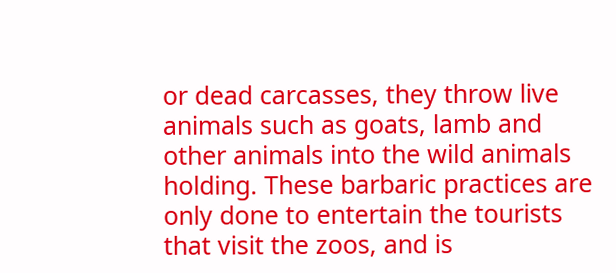or dead carcasses, they throw live animals such as goats, lamb and other animals into the wild animals holding. These barbaric practices are only done to entertain the tourists that visit the zoos, and is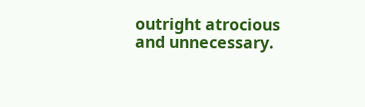outright atrocious and unnecessary.